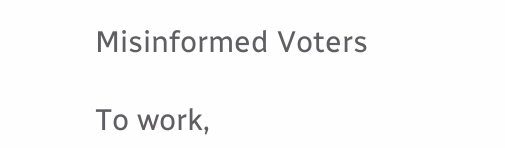Misinformed Voters

To work,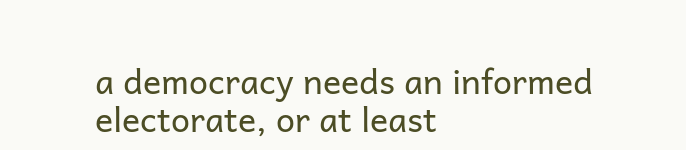a democracy needs an informed electorate, or at least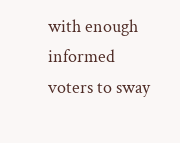with enough informed voters to sway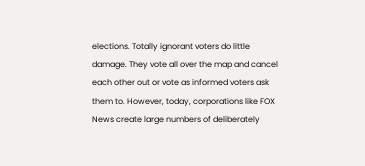elections. Totally ignorant voters do little damage. They vote all over the map and cancel each other out or vote as informed voters ask them to. However, today, corporations like FOX News create large numbers of deliberately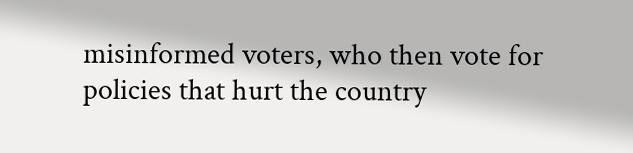misinformed voters, who then vote for policies that hurt the country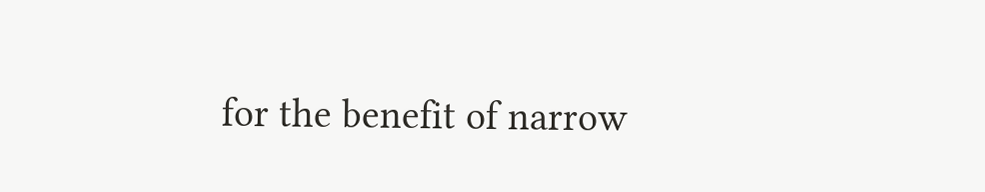for the benefit of narrow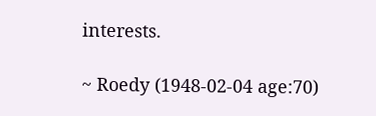interests.

~ Roedy (1948-02-04 age:70)